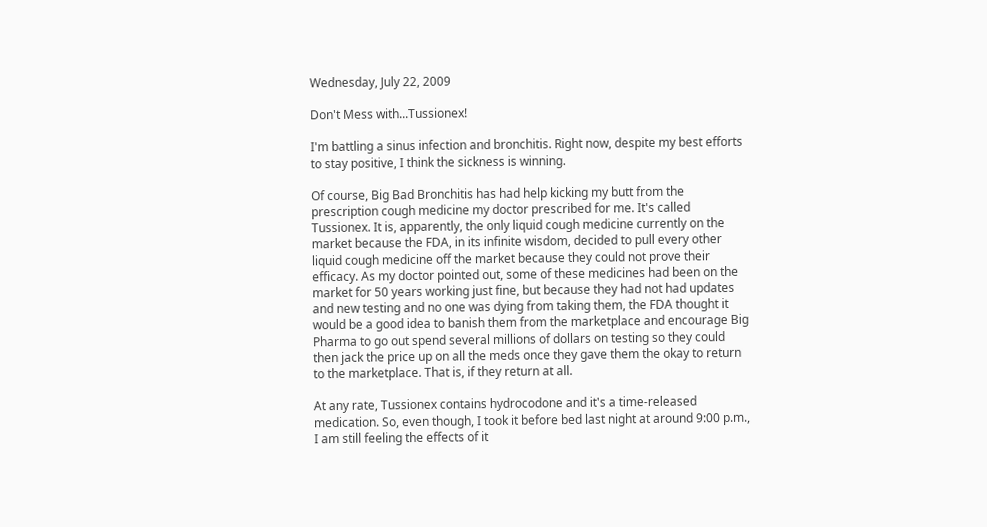Wednesday, July 22, 2009

Don't Mess with...Tussionex!

I'm battling a sinus infection and bronchitis. Right now, despite my best efforts to stay positive, I think the sickness is winning.

Of course, Big Bad Bronchitis has had help kicking my butt from the prescription cough medicine my doctor prescribed for me. It's called Tussionex. It is, apparently, the only liquid cough medicine currently on the market because the FDA, in its infinite wisdom, decided to pull every other liquid cough medicine off the market because they could not prove their efficacy. As my doctor pointed out, some of these medicines had been on the market for 50 years working just fine, but because they had not had updates and new testing and no one was dying from taking them, the FDA thought it would be a good idea to banish them from the marketplace and encourage Big Pharma to go out spend several millions of dollars on testing so they could then jack the price up on all the meds once they gave them the okay to return to the marketplace. That is, if they return at all.

At any rate, Tussionex contains hydrocodone and it's a time-released medication. So, even though, I took it before bed last night at around 9:00 p.m., I am still feeling the effects of it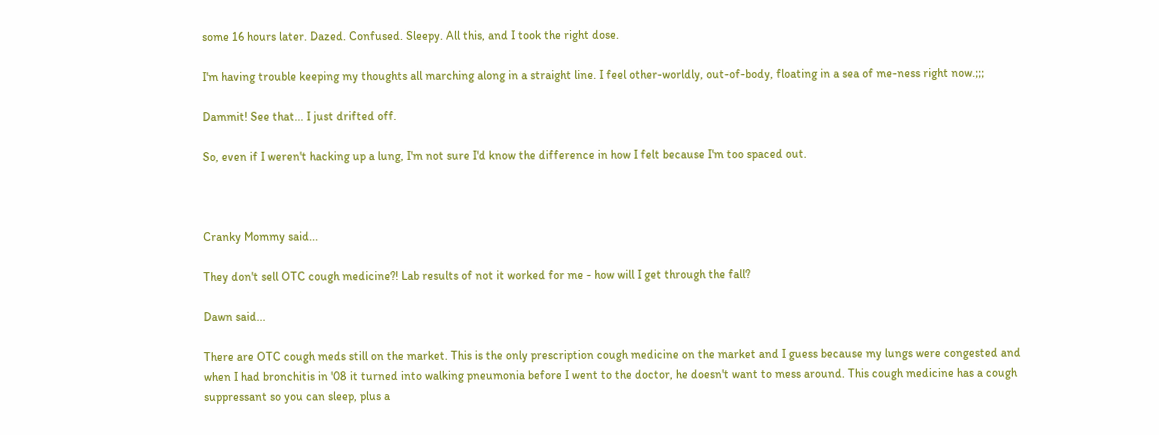some 16 hours later. Dazed. Confused. Sleepy. All this, and I took the right dose.

I'm having trouble keeping my thoughts all marching along in a straight line. I feel other-worldly, out-of-body, floating in a sea of me-ness right now.;;;

Dammit! See that... I just drifted off.

So, even if I weren't hacking up a lung, I'm not sure I'd know the difference in how I felt because I'm too spaced out.



Cranky Mommy said...

They don't sell OTC cough medicine?! Lab results of not it worked for me - how will I get through the fall?

Dawn said...

There are OTC cough meds still on the market. This is the only prescription cough medicine on the market and I guess because my lungs were congested and when I had bronchitis in '08 it turned into walking pneumonia before I went to the doctor, he doesn't want to mess around. This cough medicine has a cough suppressant so you can sleep, plus a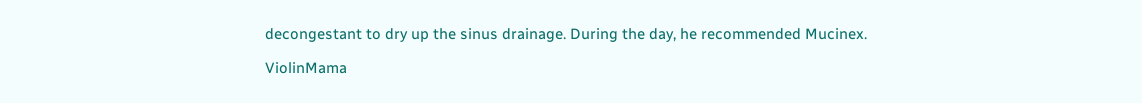decongestant to dry up the sinus drainage. During the day, he recommended Mucinex.

ViolinMama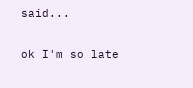said...

ok I'm so late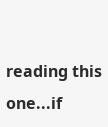reading this one...if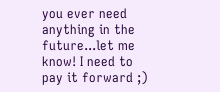you ever need anything in the future...let me know! I need to pay it forward ;)